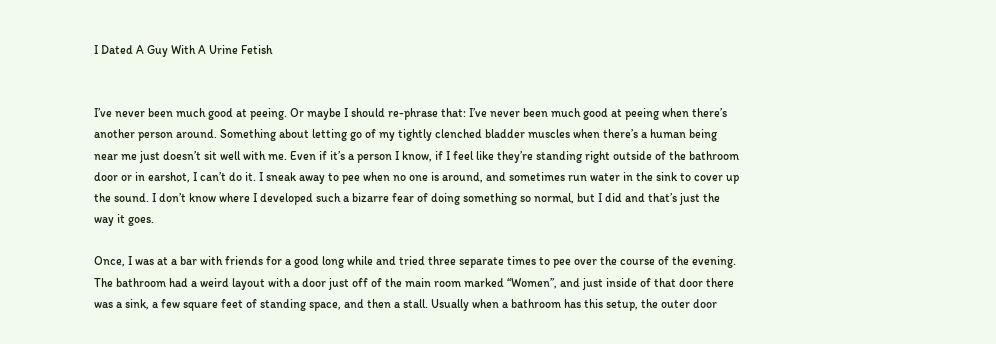I Dated A Guy With A Urine Fetish


I’ve never been much good at peeing. Or maybe I should re-phrase that: I’ve never been much good at peeing when there’s another person around. Something about letting go of my tightly clenched bladder muscles when there’s a human being near me just doesn’t sit well with me. Even if it’s a person I know, if I feel like they’re standing right outside of the bathroom door or in earshot, I can’t do it. I sneak away to pee when no one is around, and sometimes run water in the sink to cover up the sound. I don’t know where I developed such a bizarre fear of doing something so normal, but I did and that’s just the way it goes.

Once, I was at a bar with friends for a good long while and tried three separate times to pee over the course of the evening. The bathroom had a weird layout with a door just off of the main room marked “Women”, and just inside of that door there was a sink, a few square feet of standing space, and then a stall. Usually when a bathroom has this setup, the outer door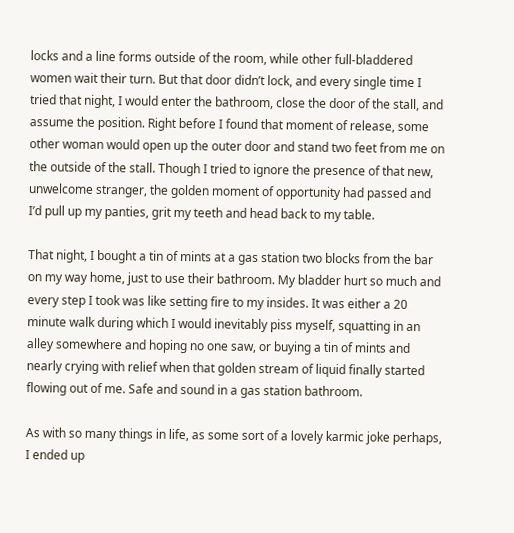locks and a line forms outside of the room, while other full-bladdered women wait their turn. But that door didn’t lock, and every single time I tried that night, I would enter the bathroom, close the door of the stall, and assume the position. Right before I found that moment of release, some other woman would open up the outer door and stand two feet from me on the outside of the stall. Though I tried to ignore the presence of that new, unwelcome stranger, the golden moment of opportunity had passed and I’d pull up my panties, grit my teeth and head back to my table.

That night, I bought a tin of mints at a gas station two blocks from the bar on my way home, just to use their bathroom. My bladder hurt so much and every step I took was like setting fire to my insides. It was either a 20 minute walk during which I would inevitably piss myself, squatting in an alley somewhere and hoping no one saw, or buying a tin of mints and nearly crying with relief when that golden stream of liquid finally started flowing out of me. Safe and sound in a gas station bathroom.

As with so many things in life, as some sort of a lovely karmic joke perhaps, I ended up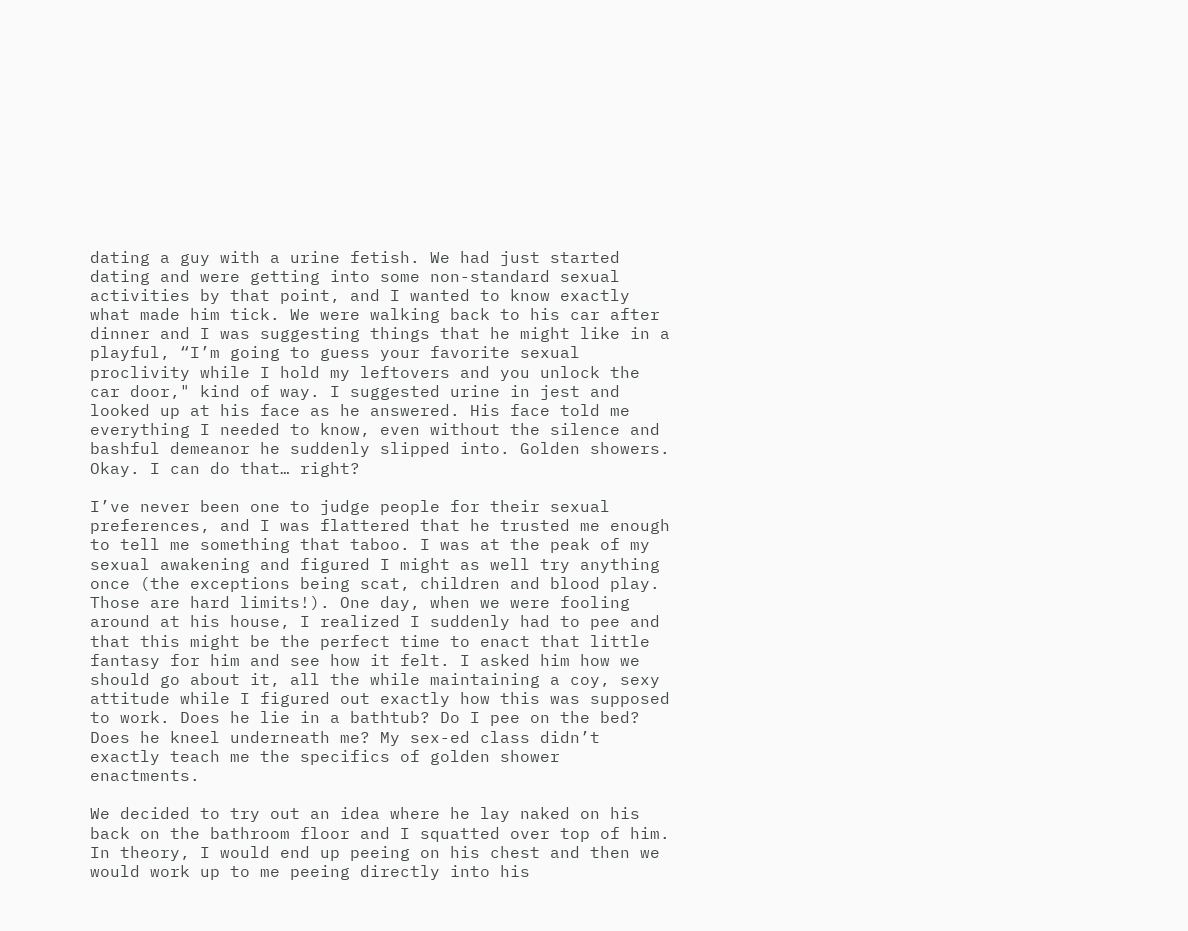dating a guy with a urine fetish. We had just started dating and were getting into some non-standard sexual activities by that point, and I wanted to know exactly what made him tick. We were walking back to his car after dinner and I was suggesting things that he might like in a playful, “I’m going to guess your favorite sexual proclivity while I hold my leftovers and you unlock the car door," kind of way. I suggested urine in jest and looked up at his face as he answered. His face told me everything I needed to know, even without the silence and bashful demeanor he suddenly slipped into. Golden showers. Okay. I can do that… right?

I’ve never been one to judge people for their sexual preferences, and I was flattered that he trusted me enough to tell me something that taboo. I was at the peak of my sexual awakening and figured I might as well try anything once (the exceptions being scat, children and blood play. Those are hard limits!). One day, when we were fooling around at his house, I realized I suddenly had to pee and that this might be the perfect time to enact that little fantasy for him and see how it felt. I asked him how we should go about it, all the while maintaining a coy, sexy attitude while I figured out exactly how this was supposed to work. Does he lie in a bathtub? Do I pee on the bed? Does he kneel underneath me? My sex-ed class didn’t exactly teach me the specifics of golden shower enactments.

We decided to try out an idea where he lay naked on his back on the bathroom floor and I squatted over top of him. In theory, I would end up peeing on his chest and then we would work up to me peeing directly into his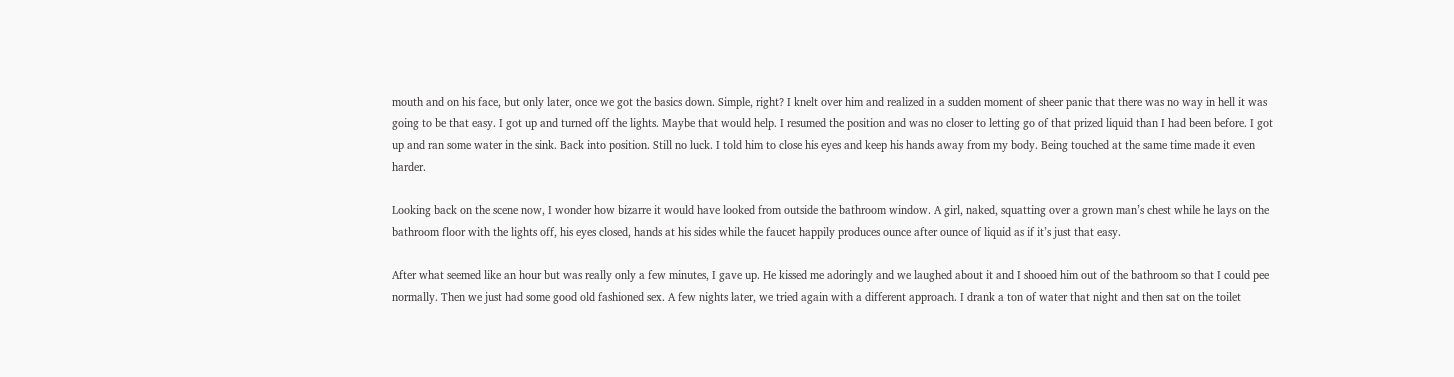mouth and on his face, but only later, once we got the basics down. Simple, right? I knelt over him and realized in a sudden moment of sheer panic that there was no way in hell it was going to be that easy. I got up and turned off the lights. Maybe that would help. I resumed the position and was no closer to letting go of that prized liquid than I had been before. I got up and ran some water in the sink. Back into position. Still no luck. I told him to close his eyes and keep his hands away from my body. Being touched at the same time made it even harder.

Looking back on the scene now, I wonder how bizarre it would have looked from outside the bathroom window. A girl, naked, squatting over a grown man’s chest while he lays on the bathroom floor with the lights off, his eyes closed, hands at his sides while the faucet happily produces ounce after ounce of liquid as if it’s just that easy.

After what seemed like an hour but was really only a few minutes, I gave up. He kissed me adoringly and we laughed about it and I shooed him out of the bathroom so that I could pee normally. Then we just had some good old fashioned sex. A few nights later, we tried again with a different approach. I drank a ton of water that night and then sat on the toilet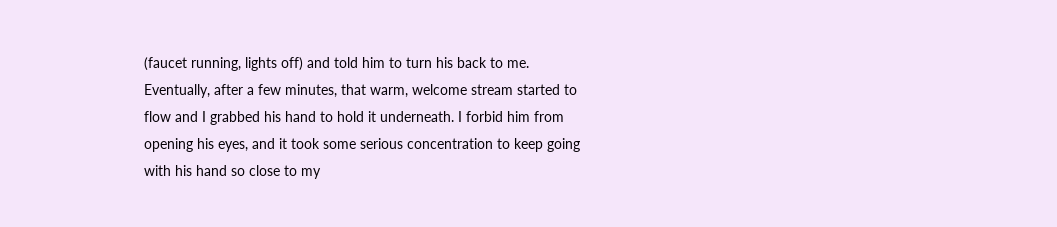(faucet running, lights off) and told him to turn his back to me. Eventually, after a few minutes, that warm, welcome stream started to flow and I grabbed his hand to hold it underneath. I forbid him from opening his eyes, and it took some serious concentration to keep going with his hand so close to my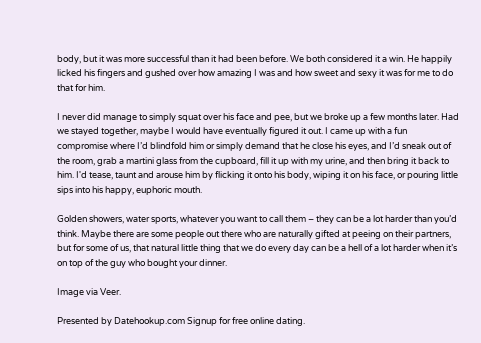body, but it was more successful than it had been before. We both considered it a win. He happily licked his fingers and gushed over how amazing I was and how sweet and sexy it was for me to do that for him.

I never did manage to simply squat over his face and pee, but we broke up a few months later. Had we stayed together, maybe I would have eventually figured it out. I came up with a fun compromise where I’d blindfold him or simply demand that he close his eyes, and I’d sneak out of the room, grab a martini glass from the cupboard, fill it up with my urine, and then bring it back to him. I'd tease, taunt and arouse him by flicking it onto his body, wiping it on his face, or pouring little sips into his happy, euphoric mouth.

Golden showers, water sports, whatever you want to call them – they can be a lot harder than you’d think. Maybe there are some people out there who are naturally gifted at peeing on their partners, but for some of us, that natural little thing that we do every day can be a hell of a lot harder when it’s on top of the guy who bought your dinner.

Image via Veer.

Presented by Datehookup.com Signup for free online dating.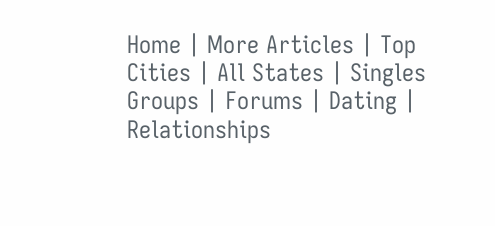Home | More Articles | Top Cities | All States | Singles Groups | Forums | Dating | Relationships